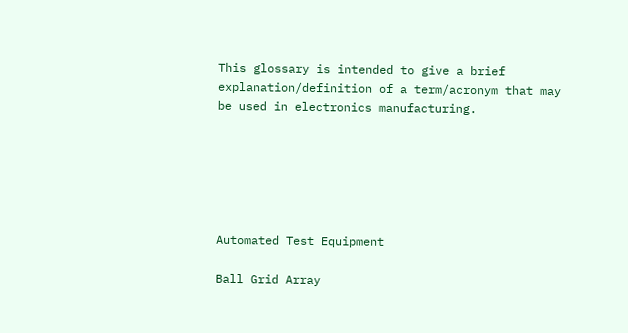This glossary is intended to give a brief explanation/definition of a term/acronym that may be used in electronics manufacturing.






Automated Test Equipment

Ball Grid Array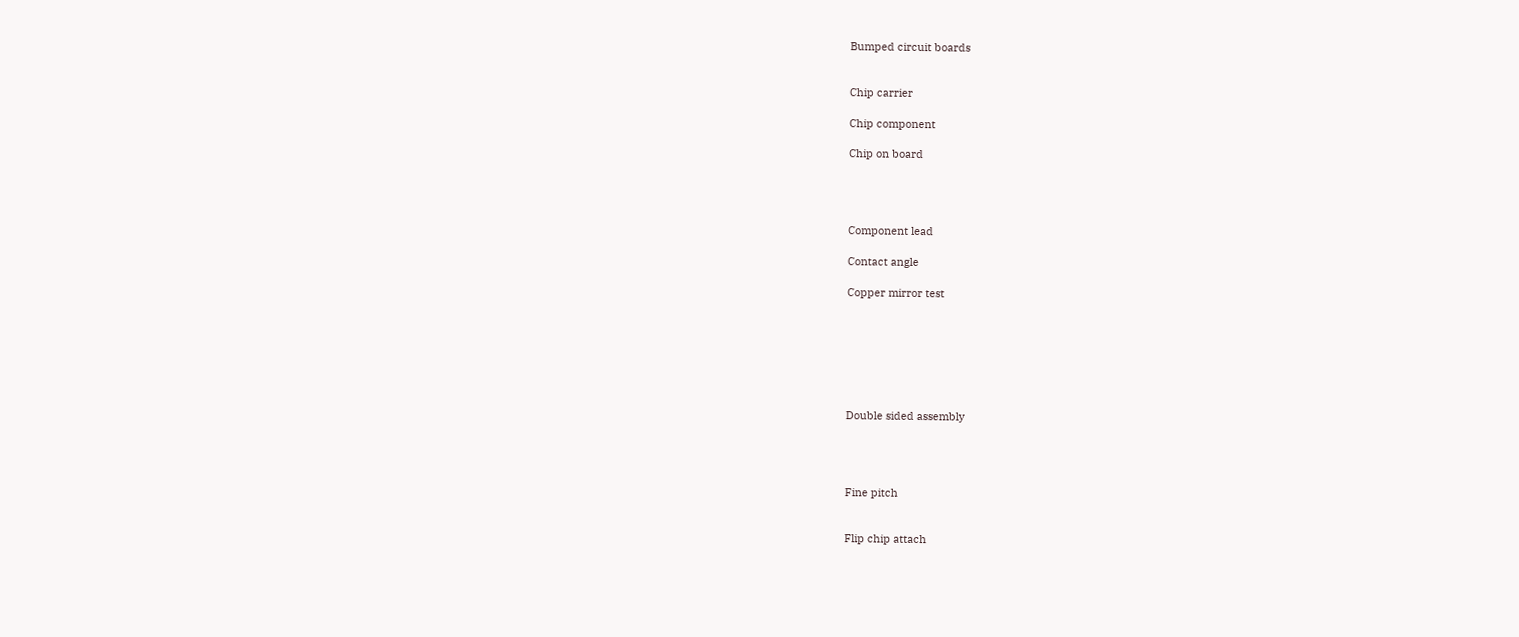Bumped circuit boards


Chip carrier

Chip component

Chip on board




Component lead

Contact angle

Copper mirror test







Double sided assembly




Fine pitch


Flip chip attach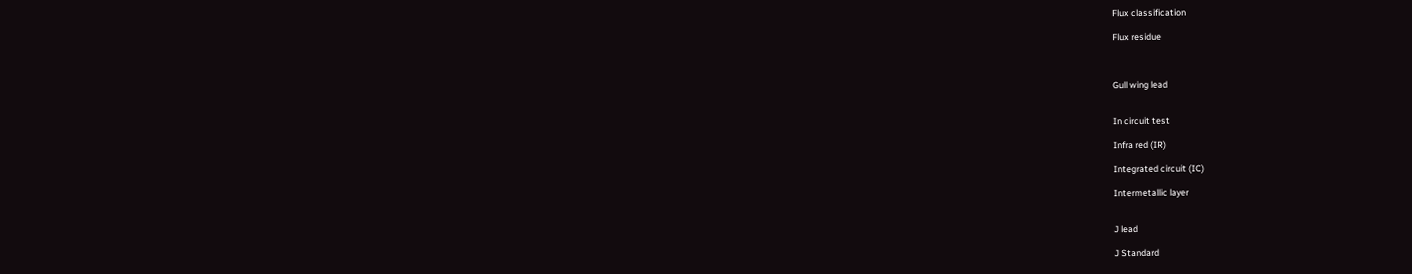Flux classification

Flux residue



Gull wing lead


In circuit test

Infra red (IR)

Integrated circuit (IC)

Intermetallic layer


J lead

J Standard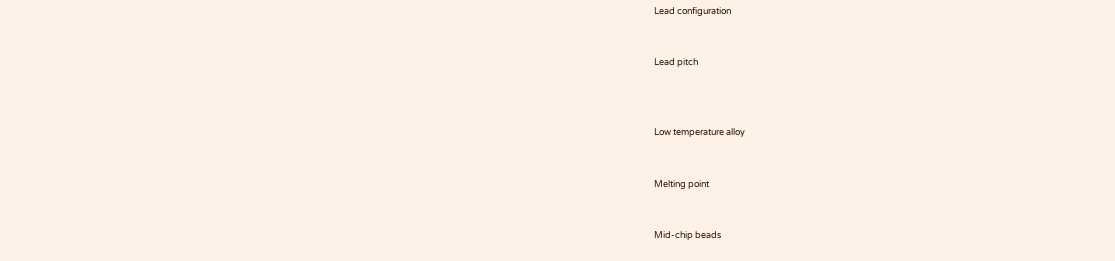Lead configuration


Lead pitch



Low temperature alloy


Melting point


Mid-chip beads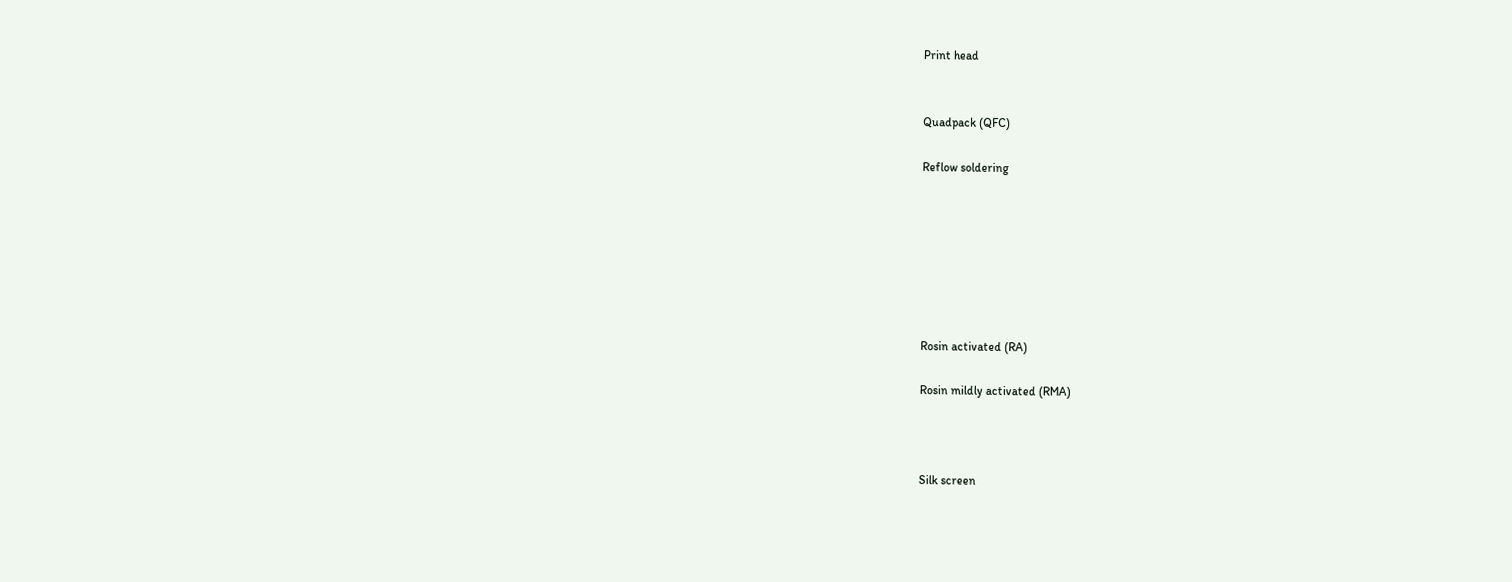Print head


Quadpack (QFC)

Reflow soldering







Rosin activated (RA)

Rosin mildly activated (RMA)



Silk screen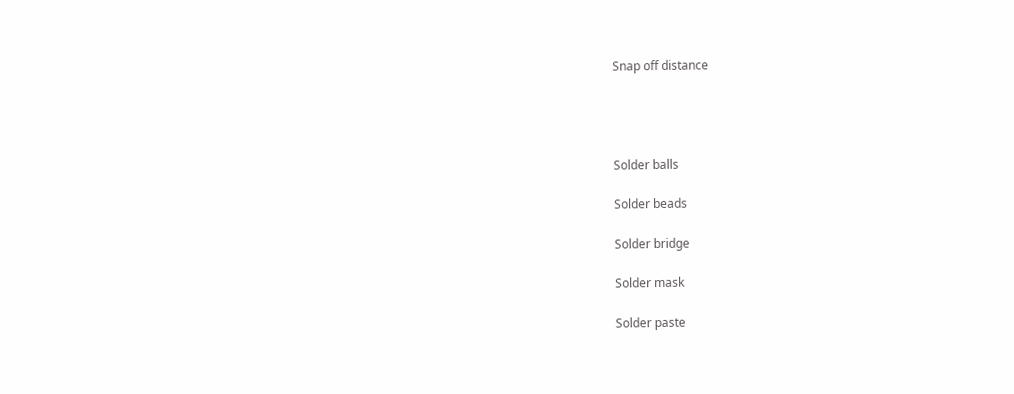Snap off distance




Solder balls

Solder beads

Solder bridge

Solder mask

Solder paste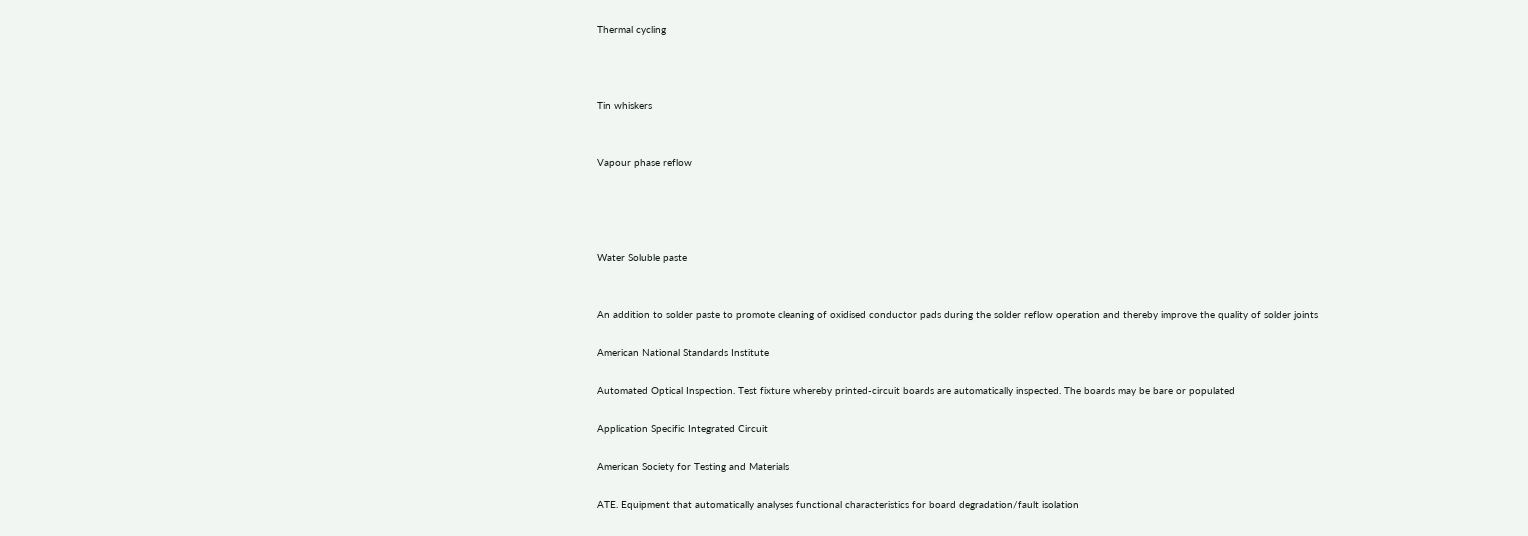Thermal cycling



Tin whiskers


Vapour phase reflow




Water Soluble paste


An addition to solder paste to promote cleaning of oxidised conductor pads during the solder reflow operation and thereby improve the quality of solder joints

American National Standards Institute

Automated Optical Inspection. Test fixture whereby printed-circuit boards are automatically inspected. The boards may be bare or populated

Application Specific Integrated Circuit

American Society for Testing and Materials

ATE. Equipment that automatically analyses functional characteristics for board degradation/fault isolation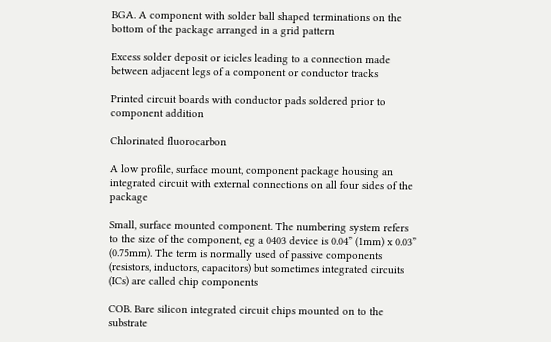BGA. A component with solder ball shaped terminations on the bottom of the package arranged in a grid pattern

Excess solder deposit or icicles leading to a connection made between adjacent legs of a component or conductor tracks

Printed circuit boards with conductor pads soldered prior to component addition

Chlorinated fluorocarbon

A low profile, surface mount, component package housing an integrated circuit with external connections on all four sides of the package

Small, surface mounted component. The numbering system refers to the size of the component, eg a 0403 device is 0.04” (1mm) x 0.03” (0.75mm). The term is normally used of passive components (resistors, inductors, capacitors) but sometimes integrated circuits (ICs) are called chip components

COB. Bare silicon integrated circuit chips mounted on to the substrate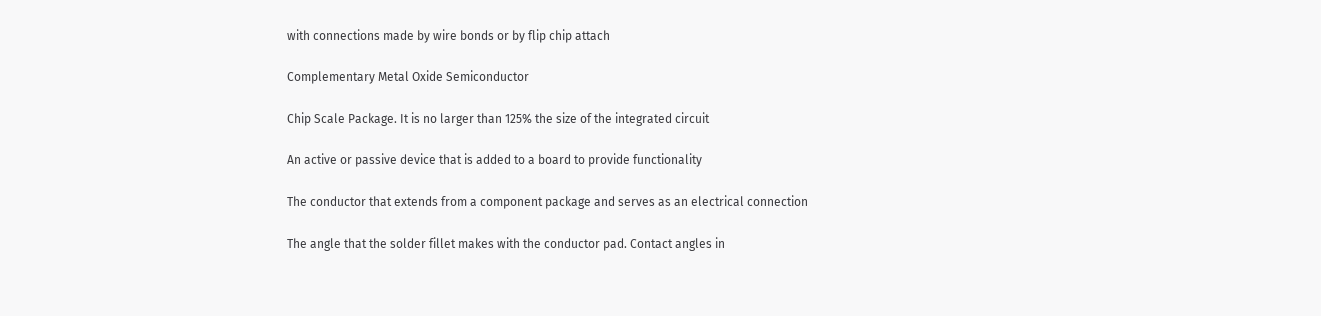with connections made by wire bonds or by flip chip attach

Complementary Metal Oxide Semiconductor

Chip Scale Package. It is no larger than 125% the size of the integrated circuit

An active or passive device that is added to a board to provide functionality

The conductor that extends from a component package and serves as an electrical connection

The angle that the solder fillet makes with the conductor pad. Contact angles in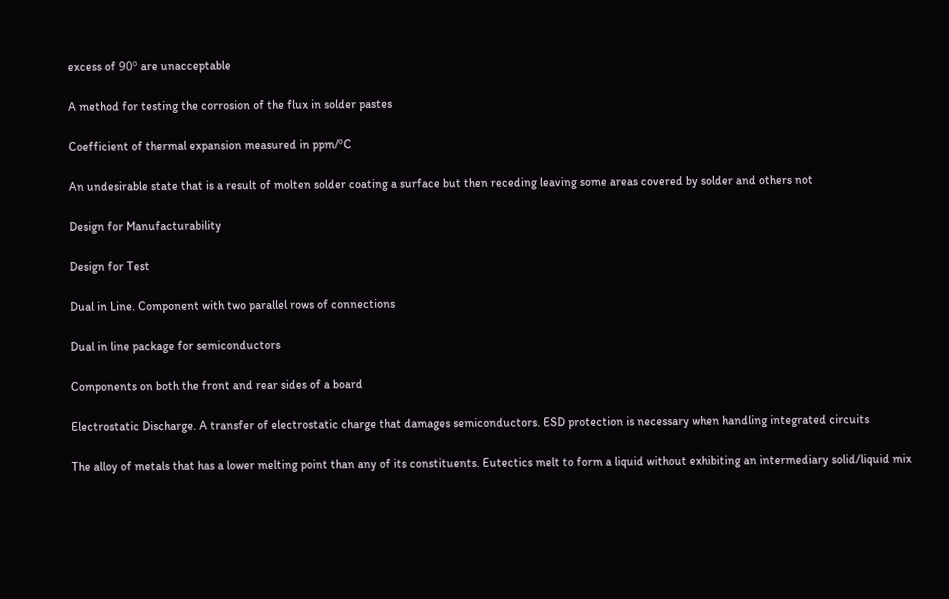excess of 90º are unacceptable

A method for testing the corrosion of the flux in solder pastes

Coefficient of thermal expansion measured in ppm/ºC

An undesirable state that is a result of molten solder coating a surface but then receding leaving some areas covered by solder and others not

Design for Manufacturability

Design for Test

Dual in Line. Component with two parallel rows of connections

Dual in line package for semiconductors

Components on both the front and rear sides of a board

Electrostatic Discharge. A transfer of electrostatic charge that damages semiconductors. ESD protection is necessary when handling integrated circuits

The alloy of metals that has a lower melting point than any of its constituents. Eutectics melt to form a liquid without exhibiting an intermediary solid/liquid mix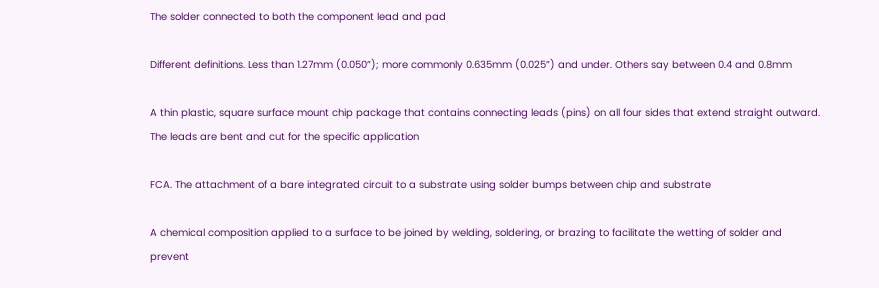The solder connected to both the component lead and pad

Different definitions. Less than 1.27mm (0.050”); more commonly 0.635mm (0.025”) and under. Others say between 0.4 and 0.8mm

A thin plastic, square surface mount chip package that contains connecting leads (pins) on all four sides that extend straight outward. The leads are bent and cut for the specific application

FCA. The attachment of a bare integrated circuit to a substrate using solder bumps between chip and substrate

A chemical composition applied to a surface to be joined by welding, soldering, or brazing to facilitate the wetting of solder and prevent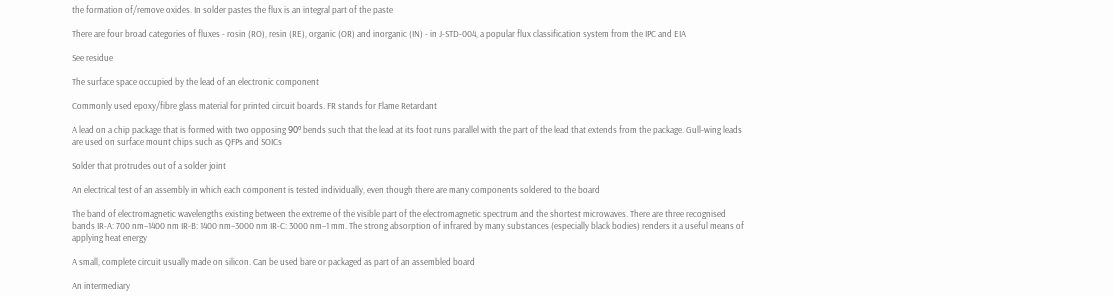the formation of/remove oxides. In solder pastes the flux is an integral part of the paste

There are four broad categories of fluxes - rosin (RO), resin (RE), organic (OR) and inorganic (IN) - in J-STD-004, a popular flux classification system from the IPC and EIA

See residue

The surface space occupied by the lead of an electronic component

Commonly used epoxy/fibre glass material for printed circuit boards. FR stands for Flame Retardant

A lead on a chip package that is formed with two opposing 90º bends such that the lead at its foot runs parallel with the part of the lead that extends from the package. Gull-wing leads are used on surface mount chips such as QFPs and SOICs

Solder that protrudes out of a solder joint

An electrical test of an assembly in which each component is tested individually, even though there are many components soldered to the board

The band of electromagnetic wavelengths existing between the extreme of the visible part of the electromagnetic spectrum and the shortest microwaves. There are three recognised bands IR-A: 700 nm–1400 nm IR-B: 1400 nm–3000 nm IR-C: 3000 nm–1 mm. The strong absorption of infrared by many substances (especially black bodies) renders it a useful means of applying heat energy

A small, complete circuit usually made on silicon. Can be used bare or packaged as part of an assembled board

An intermediary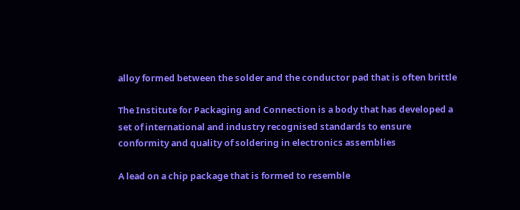alloy formed between the solder and the conductor pad that is often brittle

The Institute for Packaging and Connection is a body that has developed a set of international and industry recognised standards to ensure conformity and quality of soldering in electronics assemblies

A lead on a chip package that is formed to resemble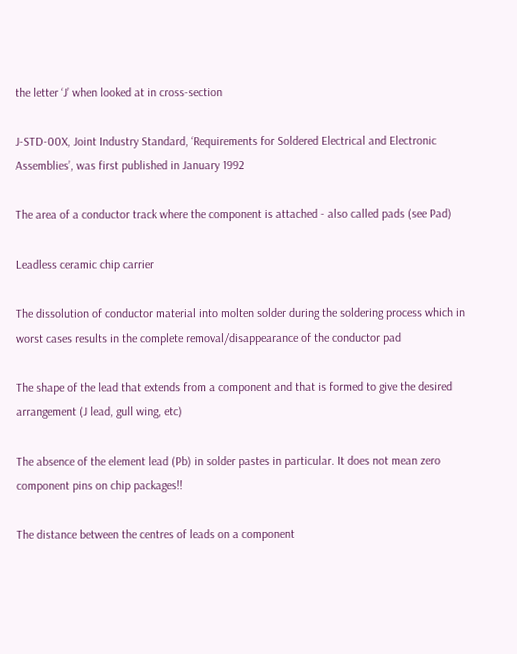the letter ‘J’ when looked at in cross-section

J-STD-00X, Joint Industry Standard, ‘Requirements for Soldered Electrical and Electronic Assemblies’, was first published in January 1992

The area of a conductor track where the component is attached - also called pads (see Pad)

Leadless ceramic chip carrier

The dissolution of conductor material into molten solder during the soldering process which in worst cases results in the complete removal/disappearance of the conductor pad

The shape of the lead that extends from a component and that is formed to give the desired arrangement (J lead, gull wing, etc)

The absence of the element lead (Pb) in solder pastes in particular. It does not mean zero component pins on chip packages!!

The distance between the centres of leads on a component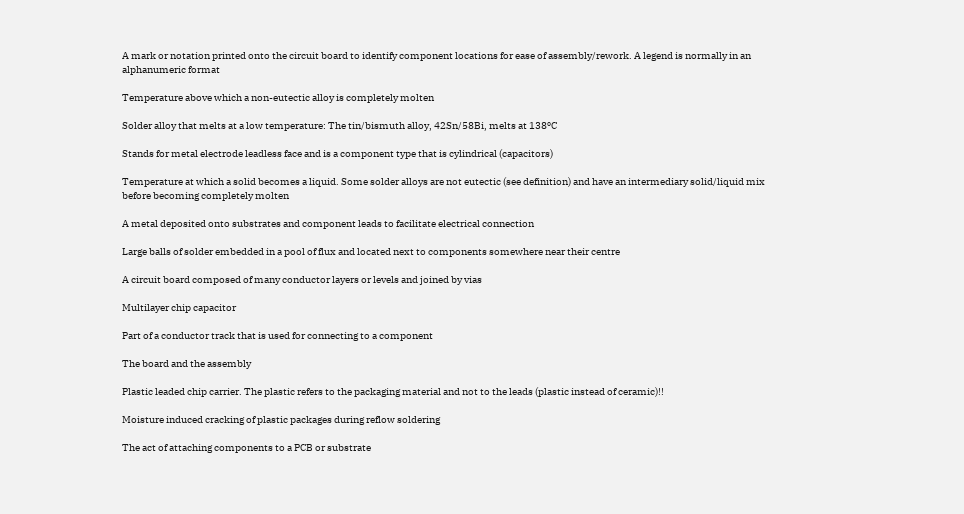A mark or notation printed onto the circuit board to identify component locations for ease of assembly/rework. A legend is normally in an alphanumeric format

Temperature above which a non-eutectic alloy is completely molten

Solder alloy that melts at a low temperature: The tin/bismuth alloy, 42Sn/58Bi, melts at 138ºC

Stands for metal electrode leadless face and is a component type that is cylindrical (capacitors)

Temperature at which a solid becomes a liquid. Some solder alloys are not eutectic (see definition) and have an intermediary solid/liquid mix before becoming completely molten

A metal deposited onto substrates and component leads to facilitate electrical connection

Large balls of solder embedded in a pool of flux and located next to components somewhere near their centre

A circuit board composed of many conductor layers or levels and joined by vias

Multilayer chip capacitor

Part of a conductor track that is used for connecting to a component

The board and the assembly

Plastic leaded chip carrier. The plastic refers to the packaging material and not to the leads (plastic instead of ceramic)!!

Moisture induced cracking of plastic packages during reflow soldering

The act of attaching components to a PCB or substrate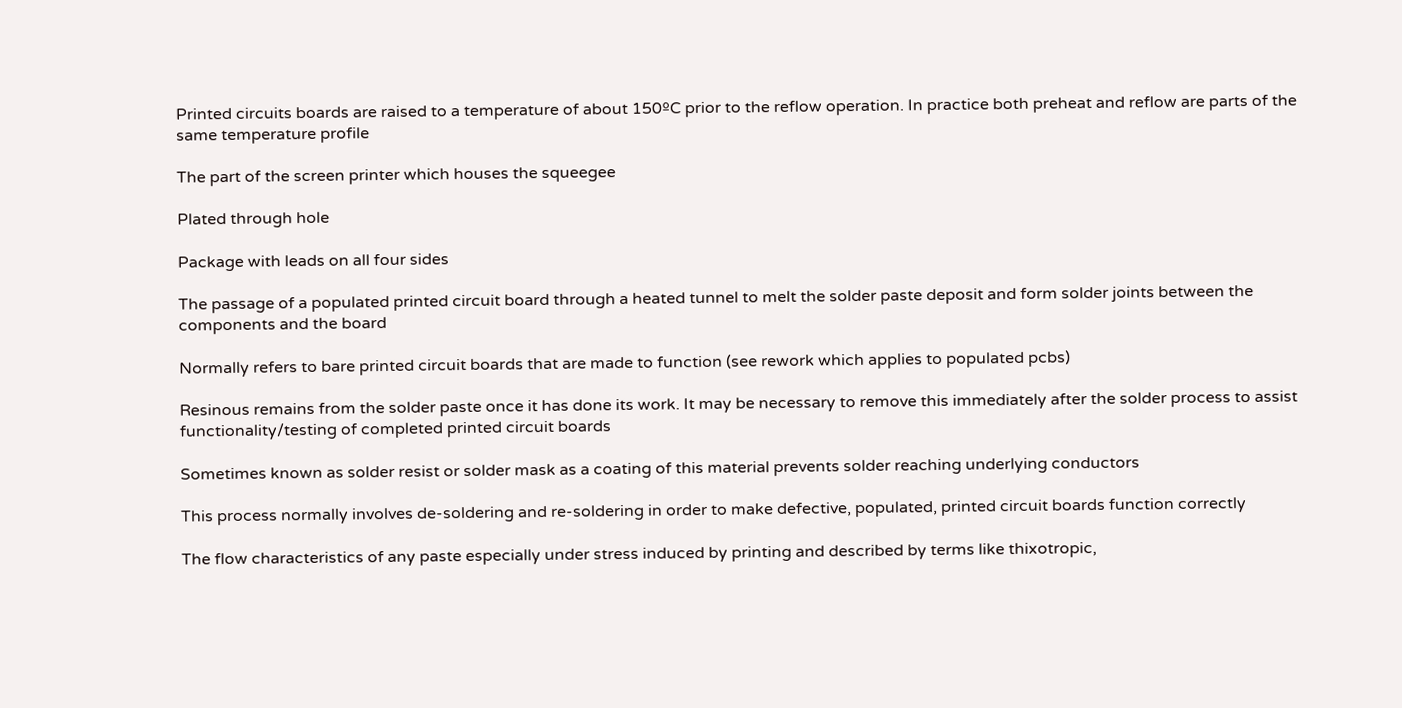Printed circuits boards are raised to a temperature of about 150ºC prior to the reflow operation. In practice both preheat and reflow are parts of the same temperature profile

The part of the screen printer which houses the squeegee

Plated through hole

Package with leads on all four sides

The passage of a populated printed circuit board through a heated tunnel to melt the solder paste deposit and form solder joints between the components and the board

Normally refers to bare printed circuit boards that are made to function (see rework which applies to populated pcbs)

Resinous remains from the solder paste once it has done its work. It may be necessary to remove this immediately after the solder process to assist functionality/testing of completed printed circuit boards

Sometimes known as solder resist or solder mask as a coating of this material prevents solder reaching underlying conductors

This process normally involves de-soldering and re-soldering in order to make defective, populated, printed circuit boards function correctly

The flow characteristics of any paste especially under stress induced by printing and described by terms like thixotropic,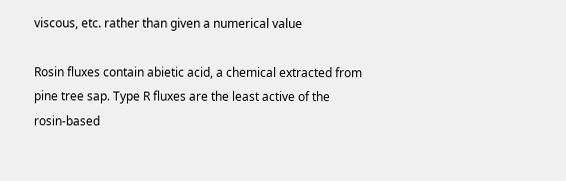viscous, etc. rather than given a numerical value

Rosin fluxes contain abietic acid, a chemical extracted from pine tree sap. Type R fluxes are the least active of the rosin-based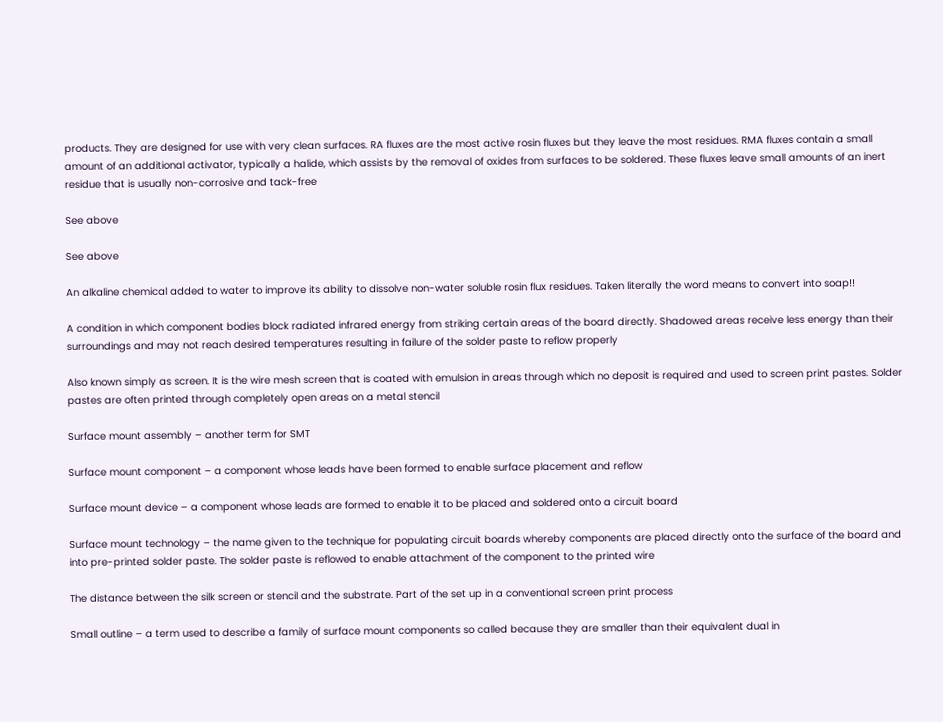products. They are designed for use with very clean surfaces. RA fluxes are the most active rosin fluxes but they leave the most residues. RMA fluxes contain a small amount of an additional activator, typically a halide, which assists by the removal of oxides from surfaces to be soldered. These fluxes leave small amounts of an inert residue that is usually non-corrosive and tack-free

See above

See above

An alkaline chemical added to water to improve its ability to dissolve non-water soluble rosin flux residues. Taken literally the word means to convert into soap!!

A condition in which component bodies block radiated infrared energy from striking certain areas of the board directly. Shadowed areas receive less energy than their surroundings and may not reach desired temperatures resulting in failure of the solder paste to reflow properly

Also known simply as screen. It is the wire mesh screen that is coated with emulsion in areas through which no deposit is required and used to screen print pastes. Solder pastes are often printed through completely open areas on a metal stencil

Surface mount assembly – another term for SMT

Surface mount component – a component whose leads have been formed to enable surface placement and reflow

Surface mount device – a component whose leads are formed to enable it to be placed and soldered onto a circuit board

Surface mount technology – the name given to the technique for populating circuit boards whereby components are placed directly onto the surface of the board and into pre-printed solder paste. The solder paste is reflowed to enable attachment of the component to the printed wire

The distance between the silk screen or stencil and the substrate. Part of the set up in a conventional screen print process

Small outline – a term used to describe a family of surface mount components so called because they are smaller than their equivalent dual in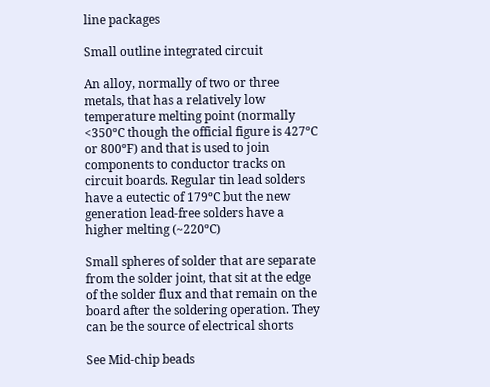line packages

Small outline integrated circuit

An alloy, normally of two or three metals, that has a relatively low temperature melting point (normally <350ºC though the official figure is 427ºC or 800ºF) and that is used to join components to conductor tracks on circuit boards. Regular tin lead solders have a eutectic of 179ºC but the new generation lead-free solders have a higher melting (~220ºC)

Small spheres of solder that are separate from the solder joint, that sit at the edge of the solder flux and that remain on the board after the soldering operation. They can be the source of electrical shorts

See Mid-chip beads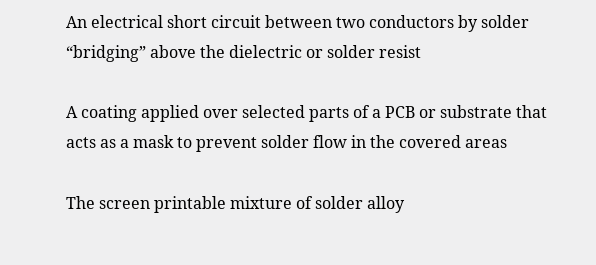An electrical short circuit between two conductors by solder “bridging” above the dielectric or solder resist

A coating applied over selected parts of a PCB or substrate that acts as a mask to prevent solder flow in the covered areas

The screen printable mixture of solder alloy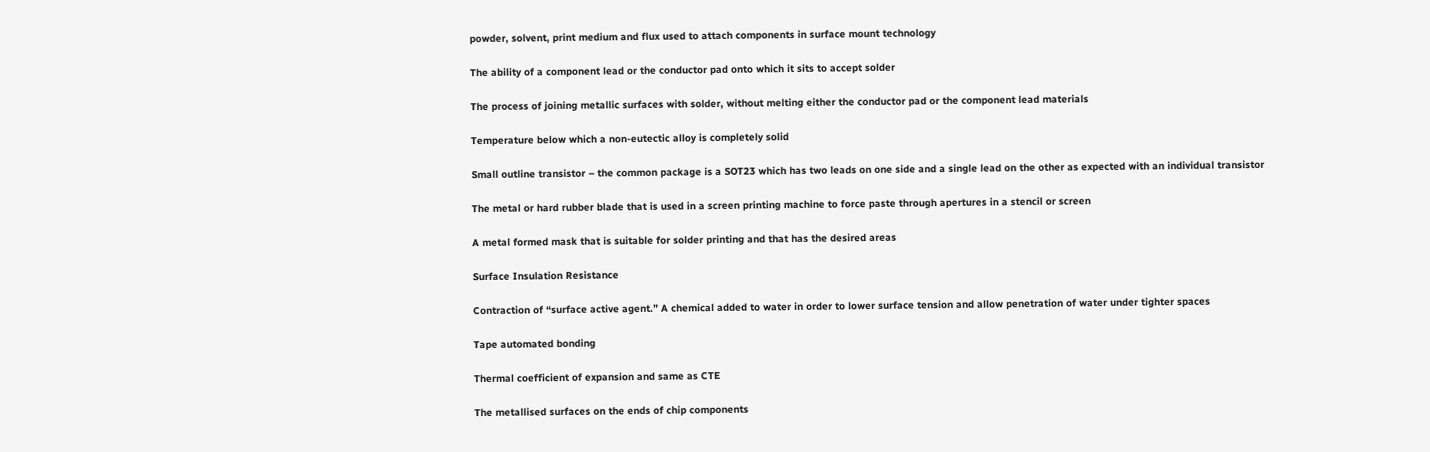powder, solvent, print medium and flux used to attach components in surface mount technology

The ability of a component lead or the conductor pad onto which it sits to accept solder

The process of joining metallic surfaces with solder, without melting either the conductor pad or the component lead materials

Temperature below which a non-eutectic alloy is completely solid

Small outline transistor – the common package is a SOT23 which has two leads on one side and a single lead on the other as expected with an individual transistor

The metal or hard rubber blade that is used in a screen printing machine to force paste through apertures in a stencil or screen

A metal formed mask that is suitable for solder printing and that has the desired areas

Surface Insulation Resistance

Contraction of “surface active agent.” A chemical added to water in order to lower surface tension and allow penetration of water under tighter spaces

Tape automated bonding

Thermal coefficient of expansion and same as CTE

The metallised surfaces on the ends of chip components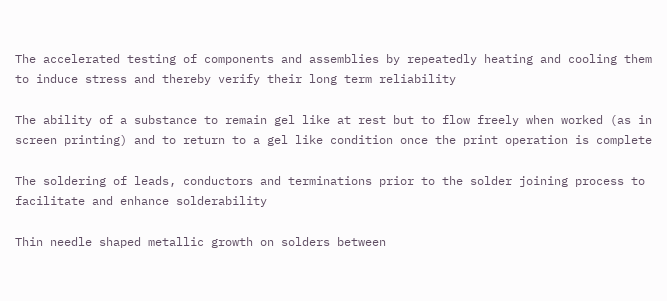The accelerated testing of components and assemblies by repeatedly heating and cooling them to induce stress and thereby verify their long term reliability

The ability of a substance to remain gel like at rest but to flow freely when worked (as in screen printing) and to return to a gel like condition once the print operation is complete

The soldering of leads, conductors and terminations prior to the solder joining process to facilitate and enhance solderability

Thin needle shaped metallic growth on solders between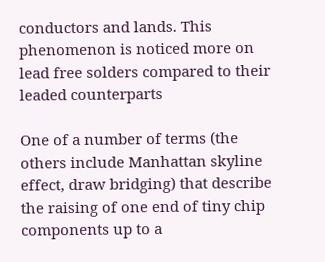conductors and lands. This phenomenon is noticed more on lead free solders compared to their leaded counterparts

One of a number of terms (the others include Manhattan skyline effect, draw bridging) that describe the raising of one end of tiny chip components up to a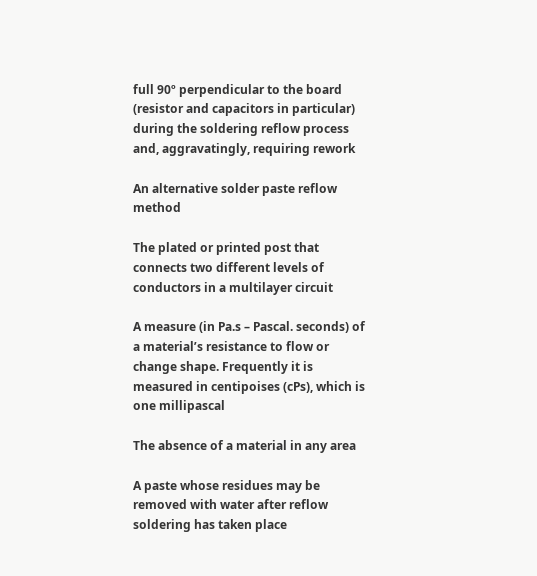full 90º perpendicular to the board (resistor and capacitors in particular) during the soldering reflow process and, aggravatingly, requiring rework

An alternative solder paste reflow method

The plated or printed post that connects two different levels of conductors in a multilayer circuit

A measure (in Pa.s – Pascal. seconds) of a material’s resistance to flow or change shape. Frequently it is measured in centipoises (cPs), which is one millipascal

The absence of a material in any area

A paste whose residues may be removed with water after reflow soldering has taken place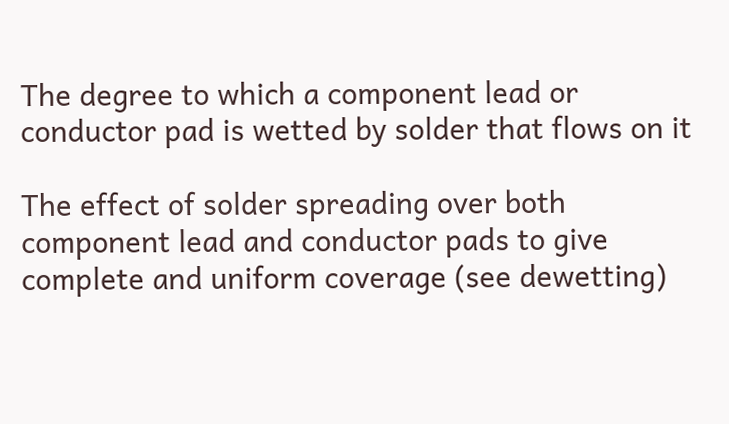The degree to which a component lead or conductor pad is wetted by solder that flows on it

The effect of solder spreading over both component lead and conductor pads to give complete and uniform coverage (see dewetting)